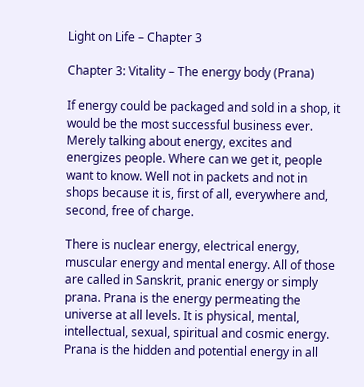Light on Life – Chapter 3

Chapter 3: Vitality – The energy body (Prana)

If energy could be packaged and sold in a shop, it would be the most successful business ever. Merely talking about energy, excites and energizes people. Where can we get it, people want to know. Well not in packets and not in shops because it is, first of all, everywhere and, second, free of charge.

There is nuclear energy, electrical energy, muscular energy and mental energy. All of those are called in Sanskrit, pranic energy or simply prana. Prana is the energy permeating the universe at all levels. It is physical, mental, intellectual, sexual, spiritual and cosmic energy. Prana is the hidden and potential energy in all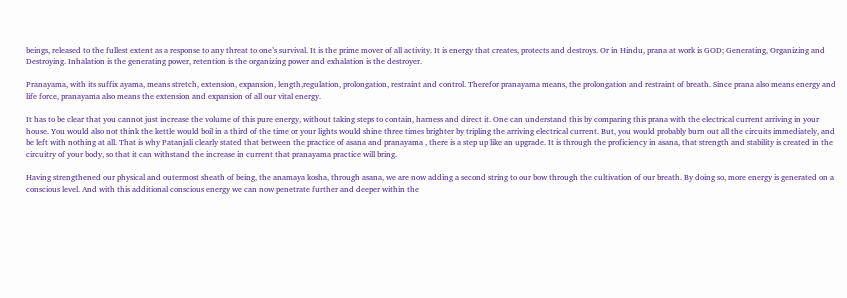beings, released to the fullest extent as a response to any threat to one’s survival. It is the prime mover of all activity. It is energy that creates, protects and destroys. Or in Hindu, prana at work is GOD; Generating, Organizing and Destroying. Inhalation is the generating power, retention is the organizing power and exhalation is the destroyer.

Pranayama, with its suffix ayama, means stretch, extension, expansion, length,regulation, prolongation, restraint and control. Therefor pranayama means, the prolongation and restraint of breath. Since prana also means energy and life force, pranayama also means the extension and expansion of all our vital energy.

It has to be clear that you cannot just increase the volume of this pure energy, without taking steps to contain, harness and direct it. One can understand this by comparing this prana with the electrical current arriving in your house. You would also not think the kettle would boil in a third of the time or your lights would shine three times brighter by tripling the arriving electrical current. But, you would probably burn out all the circuits immediately, and be left with nothing at all. That is why Patanjali clearly stated that between the practice of asana and pranayama , there is a step up like an upgrade. It is through the proficiency in asana, that strength and stability is created in the circuitry of your body, so that it can withstand the increase in current that pranayama practice will bring.

Having strengthened our physical and outermost sheath of being, the anamaya kosha, through asana, we are now adding a second string to our bow through the cultivation of our breath. By doing so, more energy is generated on a conscious level. And with this additional conscious energy we can now penetrate further and deeper within the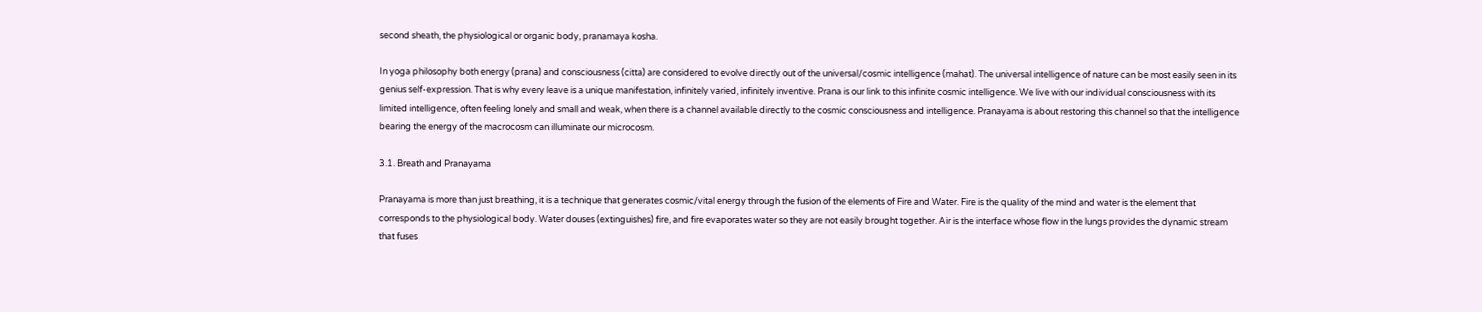second sheath, the physiological or organic body, pranamaya kosha.

In yoga philosophy both energy (prana) and consciousness (citta) are considered to evolve directly out of the universal/cosmic intelligence (mahat). The universal intelligence of nature can be most easily seen in its genius self-expression. That is why every leave is a unique manifestation, infinitely varied, infinitely inventive. Prana is our link to this infinite cosmic intelligence. We live with our individual consciousness with its limited intelligence, often feeling lonely and small and weak, when there is a channel available directly to the cosmic consciousness and intelligence. Pranayama is about restoring this channel so that the intelligence bearing the energy of the macrocosm can illuminate our microcosm.

3.1. Breath and Pranayama

Pranayama is more than just breathing, it is a technique that generates cosmic/vital energy through the fusion of the elements of Fire and Water. Fire is the quality of the mind and water is the element that corresponds to the physiological body. Water douses (extinguishes) fire, and fire evaporates water so they are not easily brought together. Air is the interface whose flow in the lungs provides the dynamic stream that fuses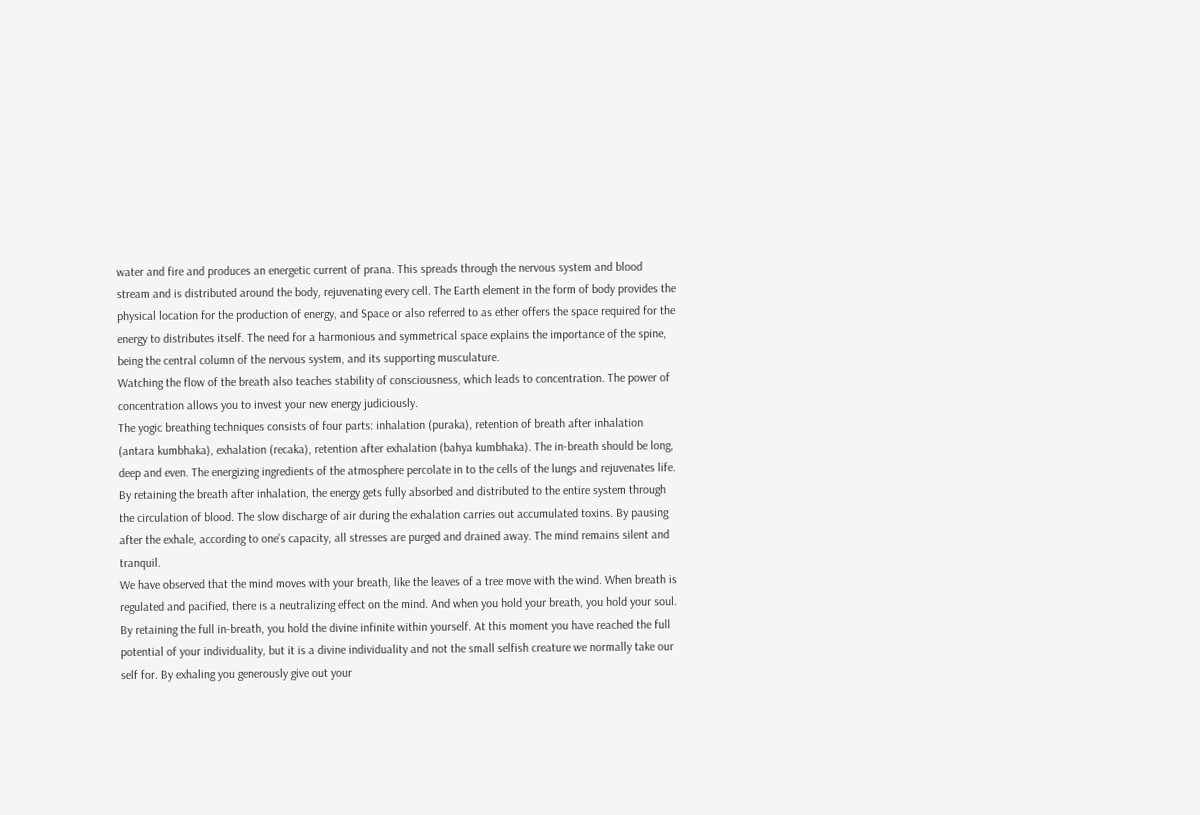water and fire and produces an energetic current of prana. This spreads through the nervous system and blood stream and is distributed around the body, rejuvenating every cell. The Earth element in the form of body provides the physical location for the production of energy, and Space or also referred to as ether offers the space required for the energy to distributes itself. The need for a harmonious and symmetrical space explains the importance of the spine, being the central column of the nervous system, and its supporting musculature.
Watching the flow of the breath also teaches stability of consciousness, which leads to concentration. The power of concentration allows you to invest your new energy judiciously.
The yogic breathing techniques consists of four parts: inhalation (puraka), retention of breath after inhalation (antara kumbhaka), exhalation (recaka), retention after exhalation (bahya kumbhaka). The in-breath should be long, deep and even. The energizing ingredients of the atmosphere percolate in to the cells of the lungs and rejuvenates life. By retaining the breath after inhalation, the energy gets fully absorbed and distributed to the entire system through the circulation of blood. The slow discharge of air during the exhalation carries out accumulated toxins. By pausing after the exhale, according to one’s capacity, all stresses are purged and drained away. The mind remains silent and tranquil.
We have observed that the mind moves with your breath, like the leaves of a tree move with the wind. When breath is regulated and pacified, there is a neutralizing effect on the mind. And when you hold your breath, you hold your soul. By retaining the full in-breath, you hold the divine infinite within yourself. At this moment you have reached the full potential of your individuality, but it is a divine individuality and not the small selfish creature we normally take our self for. By exhaling you generously give out your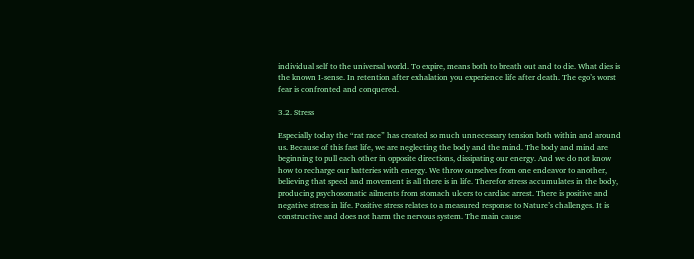individual self to the universal world. To expire, means both to breath out and to die. What dies is the known I-sense. In retention after exhalation you experience life after death. The ego’s worst fear is confronted and conquered.

3.2. Stress

Especially today the “rat race” has created so much unnecessary tension both within and around us. Because of this fast life, we are neglecting the body and the mind. The body and mind are beginning to pull each other in opposite directions, dissipating our energy. And we do not know how to recharge our batteries with energy. We throw ourselves from one endeavor to another, believing that speed and movement is all there is in life. Therefor stress accumulates in the body, producing psychosomatic ailments from stomach ulcers to cardiac arrest. There is positive and negative stress in life. Positive stress relates to a measured response to Nature’s challenges. It is constructive and does not harm the nervous system. The main cause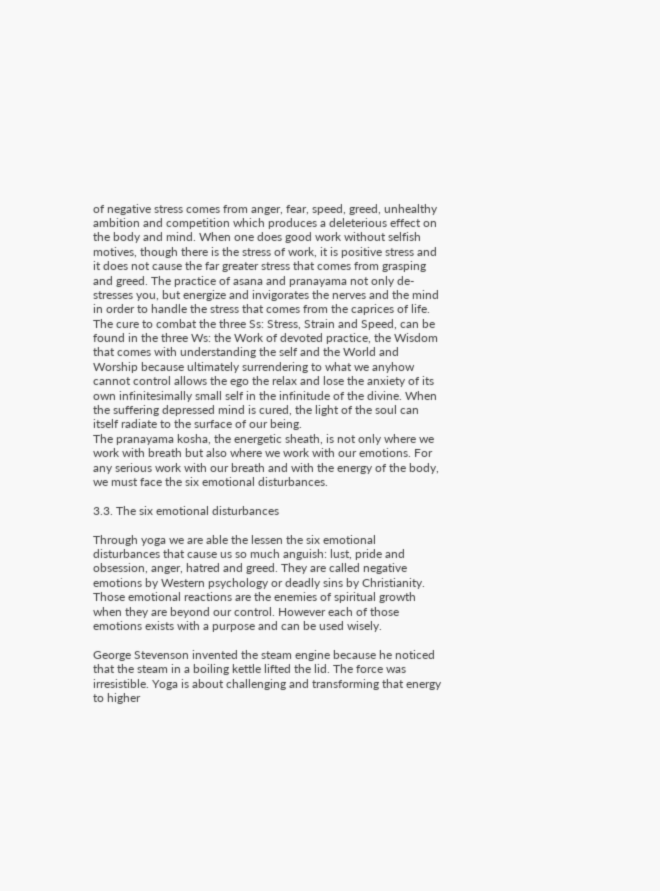of negative stress comes from anger, fear, speed, greed, unhealthy ambition and competition which produces a deleterious effect on the body and mind. When one does good work without selfish motives, though there is the stress of work, it is positive stress and it does not cause the far greater stress that comes from grasping and greed. The practice of asana and pranayama not only de-stresses you, but energize and invigorates the nerves and the mind in order to handle the stress that comes from the caprices of life.
The cure to combat the three Ss: Stress, Strain and Speed, can be found in the three Ws: the Work of devoted practice, the Wisdom that comes with understanding the self and the World and Worship because ultimately surrendering to what we anyhow cannot control allows the ego the relax and lose the anxiety of its own infinitesimally small self in the infinitude of the divine. When the suffering depressed mind is cured, the light of the soul can itself radiate to the surface of our being.
The pranayama kosha, the energetic sheath, is not only where we work with breath but also where we work with our emotions. For any serious work with our breath and with the energy of the body, we must face the six emotional disturbances.

3.3. The six emotional disturbances

Through yoga we are able the lessen the six emotional disturbances that cause us so much anguish: lust, pride and obsession, anger, hatred and greed. They are called negative emotions by Western psychology or deadly sins by Christianity. Those emotional reactions are the enemies of spiritual growth when they are beyond our control. However each of those emotions exists with a purpose and can be used wisely.

George Stevenson invented the steam engine because he noticed that the steam in a boiling kettle lifted the lid. The force was irresistible. Yoga is about challenging and transforming that energy to higher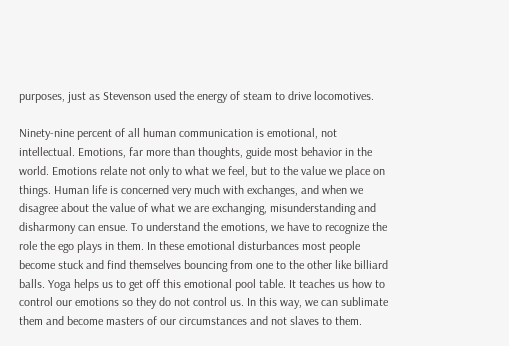purposes, just as Stevenson used the energy of steam to drive locomotives.

Ninety-nine percent of all human communication is emotional, not intellectual. Emotions, far more than thoughts, guide most behavior in the world. Emotions relate not only to what we feel, but to the value we place on things. Human life is concerned very much with exchanges, and when we disagree about the value of what we are exchanging, misunderstanding and disharmony can ensue. To understand the emotions, we have to recognize the role the ego plays in them. In these emotional disturbances most people become stuck and find themselves bouncing from one to the other like billiard balls. Yoga helps us to get off this emotional pool table. It teaches us how to control our emotions so they do not control us. In this way, we can sublimate them and become masters of our circumstances and not slaves to them.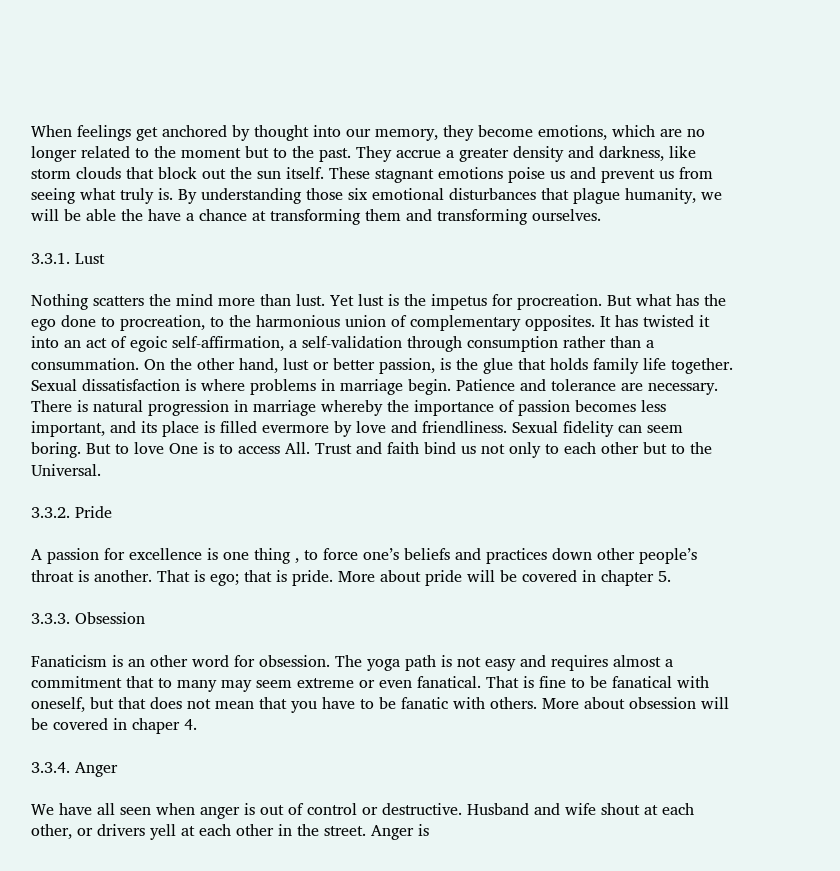When feelings get anchored by thought into our memory, they become emotions, which are no longer related to the moment but to the past. They accrue a greater density and darkness, like storm clouds that block out the sun itself. These stagnant emotions poise us and prevent us from seeing what truly is. By understanding those six emotional disturbances that plague humanity, we will be able the have a chance at transforming them and transforming ourselves.

3.3.1. Lust

Nothing scatters the mind more than lust. Yet lust is the impetus for procreation. But what has the ego done to procreation, to the harmonious union of complementary opposites. It has twisted it into an act of egoic self-affirmation, a self-validation through consumption rather than a consummation. On the other hand, lust or better passion, is the glue that holds family life together. Sexual dissatisfaction is where problems in marriage begin. Patience and tolerance are necessary. There is natural progression in marriage whereby the importance of passion becomes less important, and its place is filled evermore by love and friendliness. Sexual fidelity can seem boring. But to love One is to access All. Trust and faith bind us not only to each other but to the Universal.

3.3.2. Pride

A passion for excellence is one thing , to force one’s beliefs and practices down other people’s throat is another. That is ego; that is pride. More about pride will be covered in chapter 5.

3.3.3. Obsession

Fanaticism is an other word for obsession. The yoga path is not easy and requires almost a commitment that to many may seem extreme or even fanatical. That is fine to be fanatical with oneself, but that does not mean that you have to be fanatic with others. More about obsession will be covered in chaper 4.

3.3.4. Anger

We have all seen when anger is out of control or destructive. Husband and wife shout at each other, or drivers yell at each other in the street. Anger is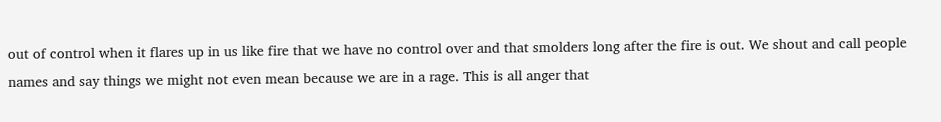out of control when it flares up in us like fire that we have no control over and that smolders long after the fire is out. We shout and call people names and say things we might not even mean because we are in a rage. This is all anger that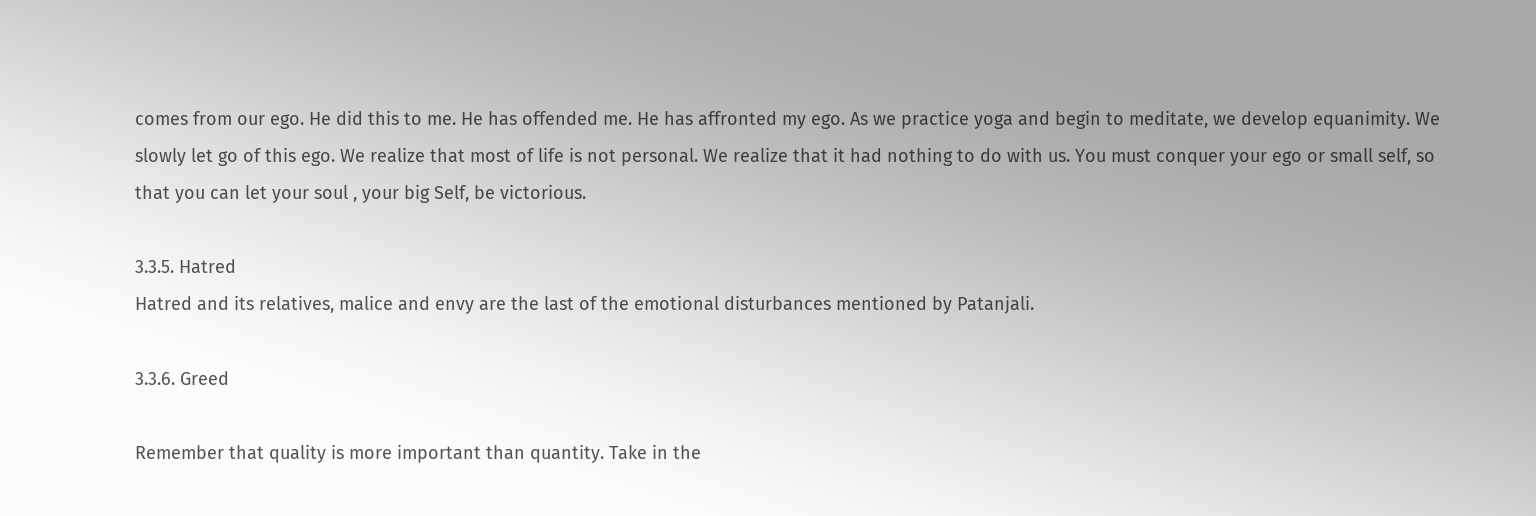comes from our ego. He did this to me. He has offended me. He has affronted my ego. As we practice yoga and begin to meditate, we develop equanimity. We slowly let go of this ego. We realize that most of life is not personal. We realize that it had nothing to do with us. You must conquer your ego or small self, so that you can let your soul , your big Self, be victorious.

3.3.5. Hatred
Hatred and its relatives, malice and envy are the last of the emotional disturbances mentioned by Patanjali.

3.3.6. Greed

Remember that quality is more important than quantity. Take in the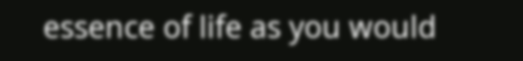essence of life as you would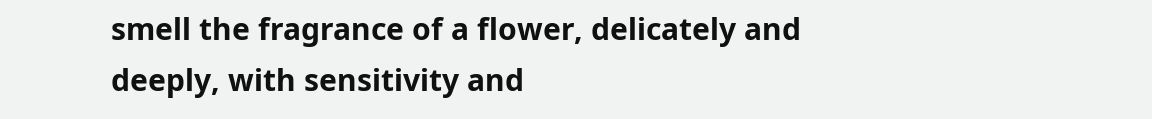smell the fragrance of a flower, delicately and deeply, with sensitivity and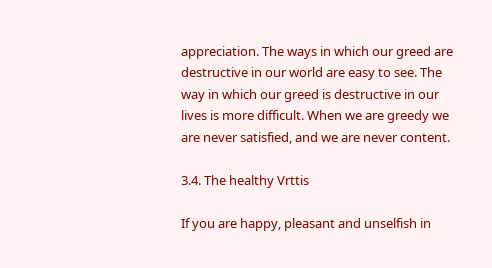appreciation. The ways in which our greed are destructive in our world are easy to see. The way in which our greed is destructive in our lives is more difficult. When we are greedy we are never satisfied, and we are never content.

3.4. The healthy Vrttis

If you are happy, pleasant and unselfish in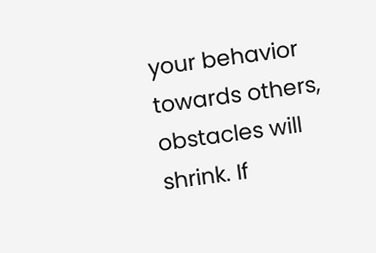your behavior towards others, obstacles will shrink. If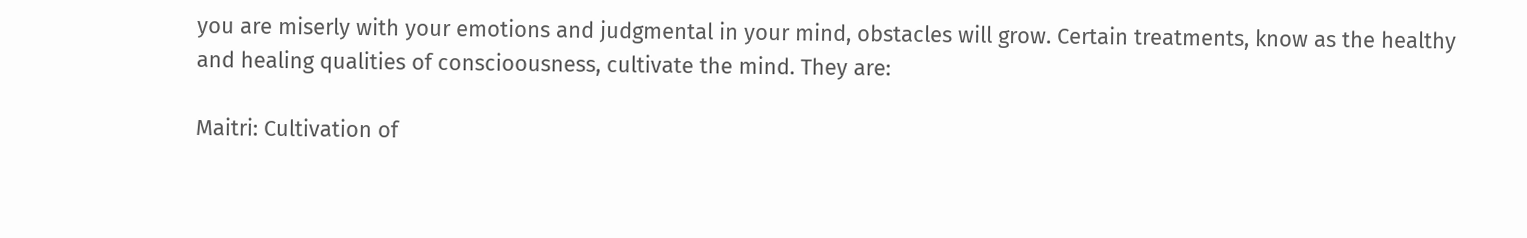you are miserly with your emotions and judgmental in your mind, obstacles will grow. Certain treatments, know as the healthy and healing qualities of conscioousness, cultivate the mind. They are:

Maitri: Cultivation of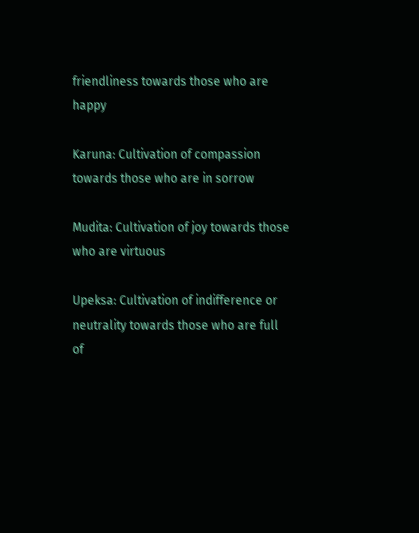friendliness towards those who are happy

Karuna: Cultivation of compassion towards those who are in sorrow

Mudita: Cultivation of joy towards those who are virtuous

Upeksa: Cultivation of indifference or neutrality towards those who are full of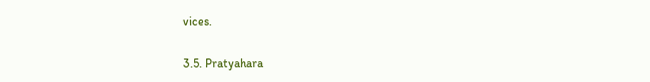vices.

3.5. Pratyahara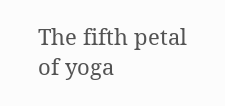The fifth petal of yoga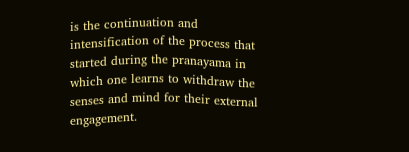is the continuation and intensification of the process that started during the pranayama in which one learns to withdraw the senses and mind for their external engagement.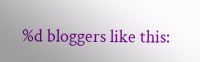%d bloggers like this: